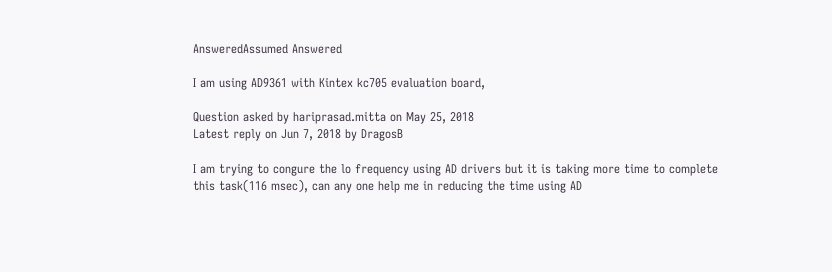AnsweredAssumed Answered

I am using AD9361 with Kintex kc705 evaluation board,

Question asked by hariprasad.mitta on May 25, 2018
Latest reply on Jun 7, 2018 by DragosB

I am trying to congure the lo frequency using AD drivers but it is taking more time to complete this task(116 msec), can any one help me in reducing the time using AD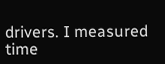drivers. I measured time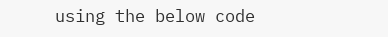using the below code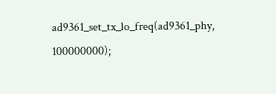ad9361_set_tx_lo_freq(ad9361_phy, 100000000);